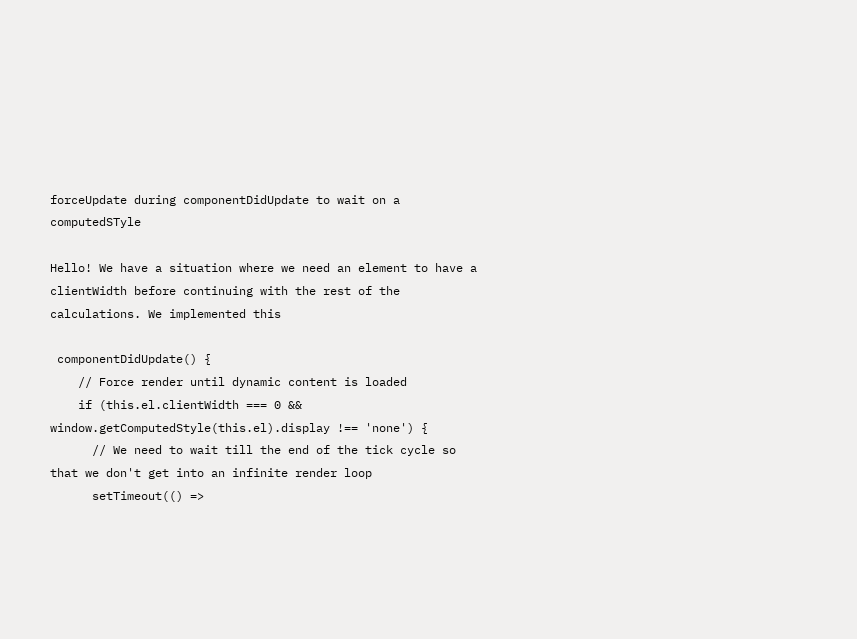forceUpdate during componentDidUpdate to wait on a computedSTyle

Hello! We have a situation where we need an element to have a clientWidth before continuing with the rest of the calculations. We implemented this

 componentDidUpdate() {
    // Force render until dynamic content is loaded
    if (this.el.clientWidth === 0 && window.getComputedStyle(this.el).display !== 'none') {
      // We need to wait till the end of the tick cycle so that we don't get into an infinite render loop
      setTimeout(() =>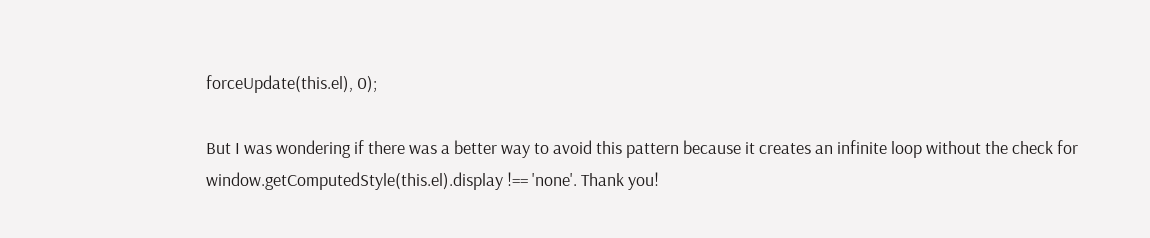forceUpdate(this.el), 0);

But I was wondering if there was a better way to avoid this pattern because it creates an infinite loop without the check for window.getComputedStyle(this.el).display !== 'none'. Thank you!